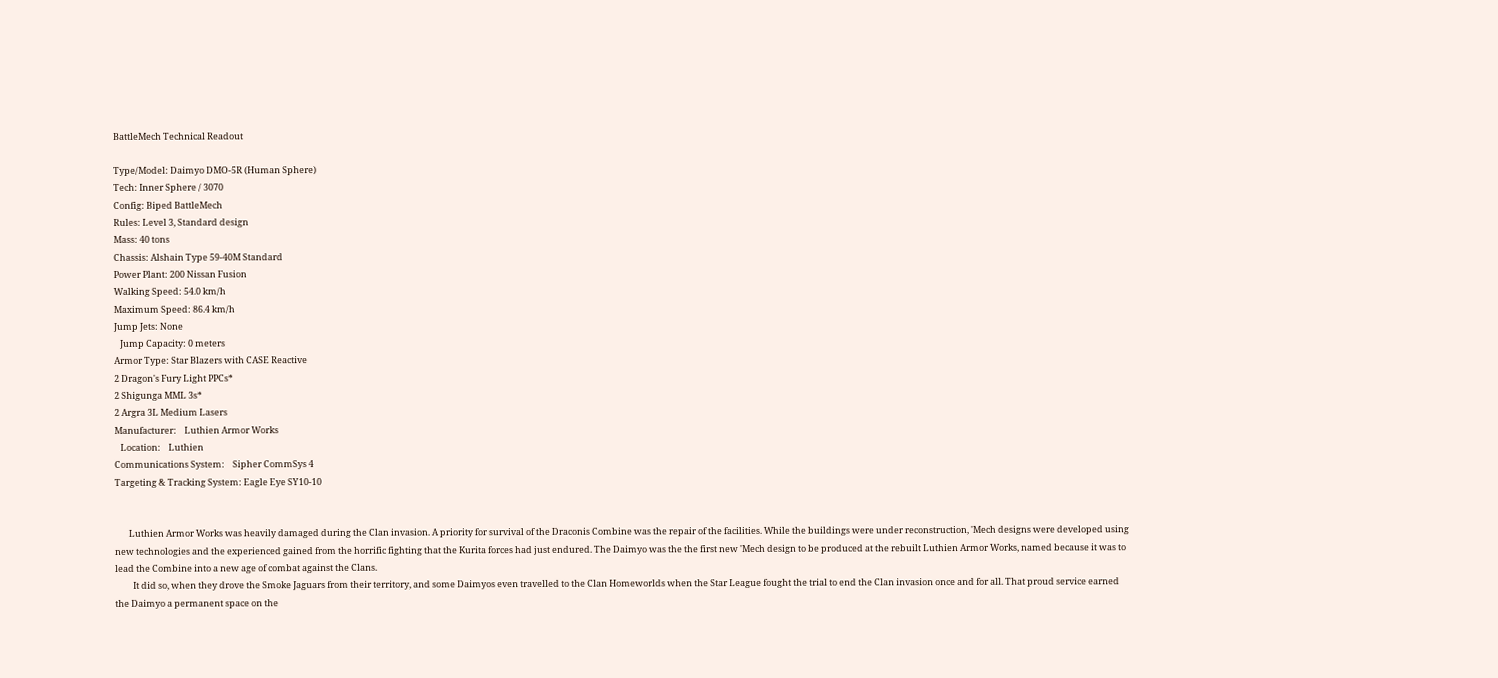BattleMech Technical Readout

Type/Model: Daimyo DMO-5R (Human Sphere)
Tech: Inner Sphere / 3070
Config: Biped BattleMech
Rules: Level 3, Standard design
Mass: 40 tons
Chassis: Alshain Type 59-40M Standard
Power Plant: 200 Nissan Fusion
Walking Speed: 54.0 km/h
Maximum Speed: 86.4 km/h
Jump Jets: None
   Jump Capacity: 0 meters
Armor Type: Star Blazers with CASE Reactive
2 Dragon's Fury Light PPCs*
2 Shigunga MML 3s*
2 Argra 3L Medium Lasers
Manufacturer:    Luthien Armor Works
   Location:    Luthien
Communications System:    Sipher CommSys 4
Targeting & Tracking System: Eagle Eye SY10-10


       Luthien Armor Works was heavily damaged during the Clan invasion. A priority for survival of the Draconis Combine was the repair of the facilities. While the buildings were under reconstruction, 'Mech designs were developed using new technologies and the experienced gained from the horrific fighting that the Kurita forces had just endured. The Daimyo was the the first new 'Mech design to be produced at the rebuilt Luthien Armor Works, named because it was to lead the Combine into a new age of combat against the Clans.
         It did so, when they drove the Smoke Jaguars from their territory, and some Daimyos even travelled to the Clan Homeworlds when the Star League fought the trial to end the Clan invasion once and for all. That proud service earned the Daimyo a permanent space on the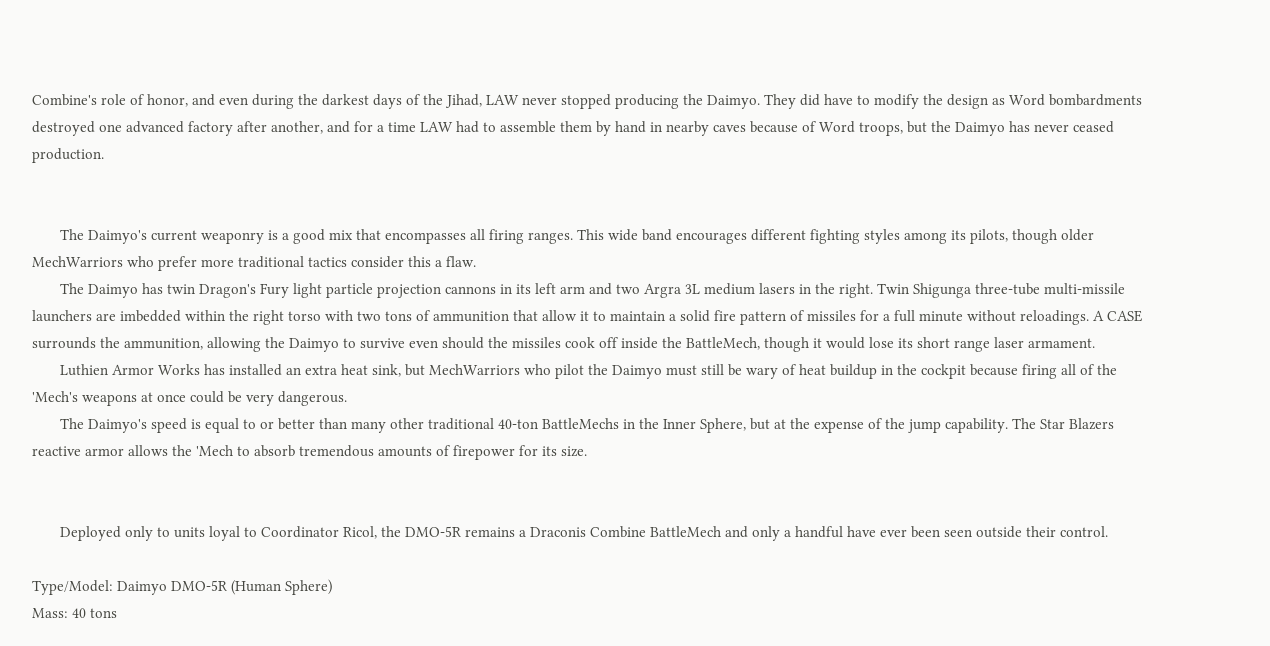Combine's role of honor, and even during the darkest days of the Jihad, LAW never stopped producing the Daimyo. They did have to modify the design as Word bombardments destroyed one advanced factory after another, and for a time LAW had to assemble them by hand in nearby caves because of Word troops, but the Daimyo has never ceased production.


       The Daimyo's current weaponry is a good mix that encompasses all firing ranges. This wide band encourages different fighting styles among its pilots, though older MechWarriors who prefer more traditional tactics consider this a flaw.
       The Daimyo has twin Dragon's Fury light particle projection cannons in its left arm and two Argra 3L medium lasers in the right. Twin Shigunga three-tube multi-missile launchers are imbedded within the right torso with two tons of ammunition that allow it to maintain a solid fire pattern of missiles for a full minute without reloadings. A CASE surrounds the ammunition, allowing the Daimyo to survive even should the missiles cook off inside the BattleMech, though it would lose its short range laser armament.
       Luthien Armor Works has installed an extra heat sink, but MechWarriors who pilot the Daimyo must still be wary of heat buildup in the cockpit because firing all of the 'Mech's weapons at once could be very dangerous.
       The Daimyo's speed is equal to or better than many other traditional 40-ton BattleMechs in the Inner Sphere, but at the expense of the jump capability. The Star Blazers reactive armor allows the 'Mech to absorb tremendous amounts of firepower for its size.


       Deployed only to units loyal to Coordinator Ricol, the DMO-5R remains a Draconis Combine BattleMech and only a handful have ever been seen outside their control.

Type/Model: Daimyo DMO-5R (Human Sphere)
Mass: 40 tons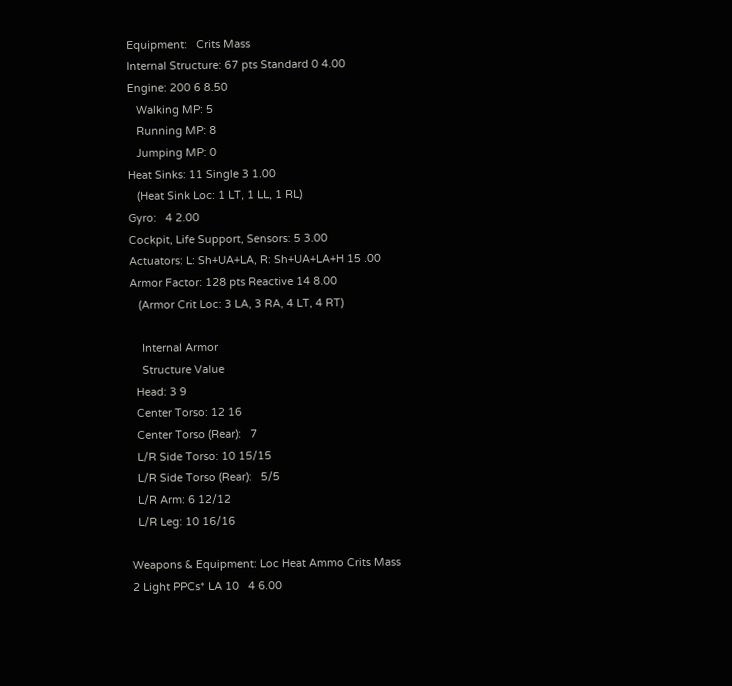Equipment:   Crits Mass
Internal Structure: 67 pts Standard 0 4.00
Engine: 200 6 8.50
   Walking MP: 5
   Running MP: 8
   Jumping MP: 0
Heat Sinks: 11 Single 3 1.00
   (Heat Sink Loc: 1 LT, 1 LL, 1 RL)
Gyro:   4 2.00
Cockpit, Life Support, Sensors: 5 3.00
Actuators: L: Sh+UA+LA, R: Sh+UA+LA+H 15 .00
Armor Factor: 128 pts Reactive 14 8.00
   (Armor Crit Loc: 3 LA, 3 RA, 4 LT, 4 RT)

    Internal Armor
    Structure Value
  Head: 3 9
  Center Torso: 12 16
  Center Torso (Rear):   7
  L/R Side Torso: 10 15/15
  L/R Side Torso (Rear):   5/5
  L/R Arm: 6 12/12
  L/R Leg: 10 16/16

Weapons & Equipment: Loc Heat Ammo Crits Mass
2 Light PPCs* LA 10   4 6.00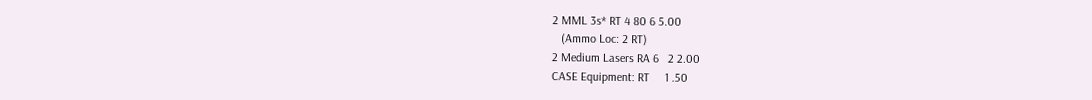2 MML 3s* RT 4 80 6 5.00
   (Ammo Loc: 2 RT)
2 Medium Lasers RA 6   2 2.00
CASE Equipment: RT     1 .50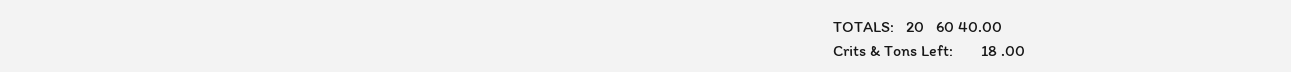TOTALS:   20   60 40.00
Crits & Tons Left:       18 .00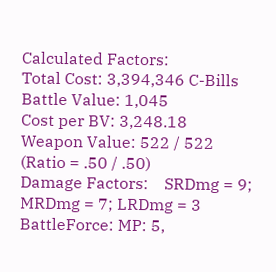Calculated Factors:
Total Cost: 3,394,346 C-Bills
Battle Value: 1,045
Cost per BV: 3,248.18
Weapon Value: 522 / 522 (Ratio = .50 / .50)
Damage Factors:    SRDmg = 9; MRDmg = 7; LRDmg = 3
BattleForce: MP: 5,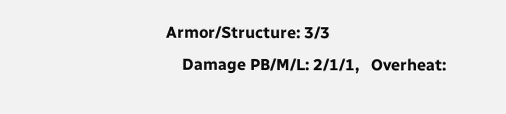Armor/Structure: 3/3
    Damage PB/M/L: 2/1/1,   Overheat: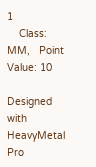1
    Class: MM,   Point Value: 10

Designed with HeavyMetal Pro